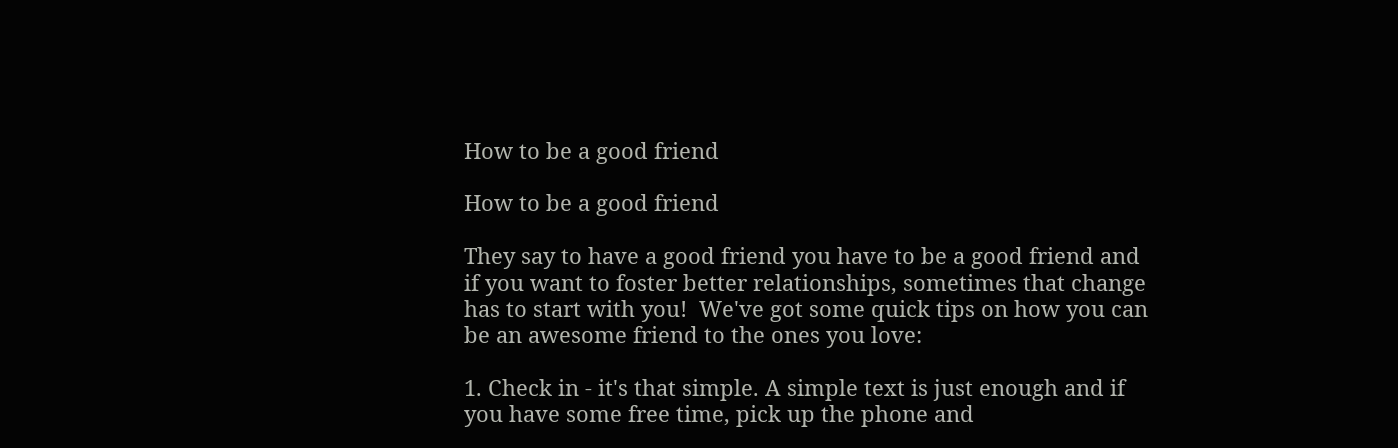How to be a good friend

How to be a good friend

They say to have a good friend you have to be a good friend and if you want to foster better relationships, sometimes that change has to start with you!  We've got some quick tips on how you can be an awesome friend to the ones you love:

1. Check in - it's that simple. A simple text is just enough and if you have some free time, pick up the phone and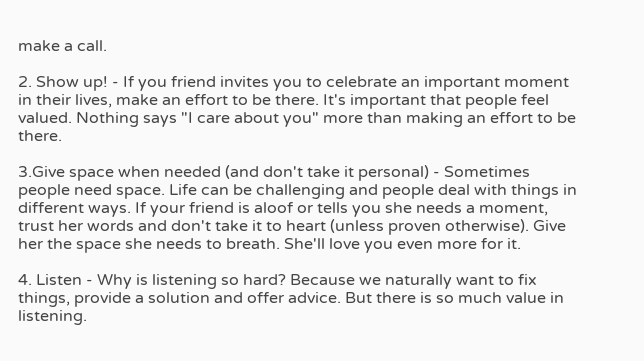make a call.

2. Show up! - If you friend invites you to celebrate an important moment in their lives, make an effort to be there. It's important that people feel valued. Nothing says "I care about you" more than making an effort to be there.

3.Give space when needed (and don't take it personal) - Sometimes people need space. Life can be challenging and people deal with things in different ways. If your friend is aloof or tells you she needs a moment, trust her words and don't take it to heart (unless proven otherwise). Give her the space she needs to breath. She'll love you even more for it.

4. Listen - Why is listening so hard? Because we naturally want to fix things, provide a solution and offer advice. But there is so much value in listening.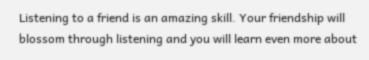Listening to a friend is an amazing skill. Your friendship will blossom through listening and you will learn even more about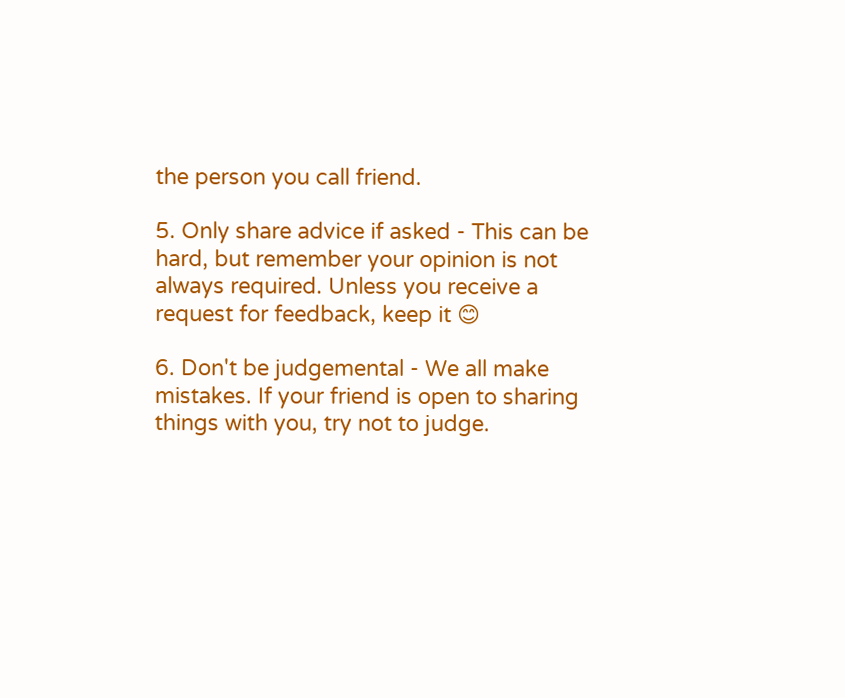the person you call friend.

5. Only share advice if asked - This can be hard, but remember your opinion is not always required. Unless you receive a request for feedback, keep it 😊

6. Don't be judgemental - We all make mistakes. If your friend is open to sharing things with you, try not to judge.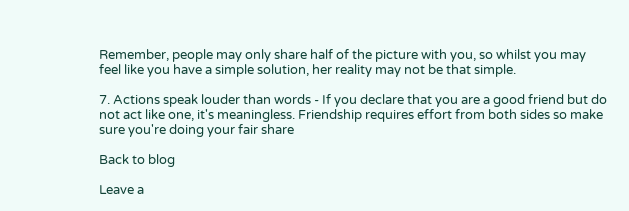Remember, people may only share half of the picture with you, so whilst you may feel like you have a simple solution, her reality may not be that simple.

7. Actions speak louder than words - If you declare that you are a good friend but do not act like one, it's meaningless. Friendship requires effort from both sides so make sure you're doing your fair share

Back to blog

Leave a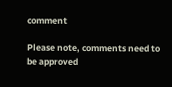comment

Please note, comments need to be approved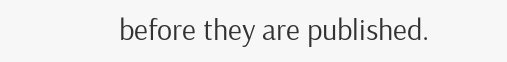before they are published.